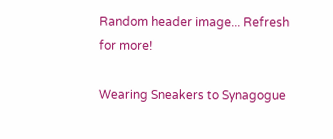Random header image... Refresh for more!

Wearing Sneakers to Synagogue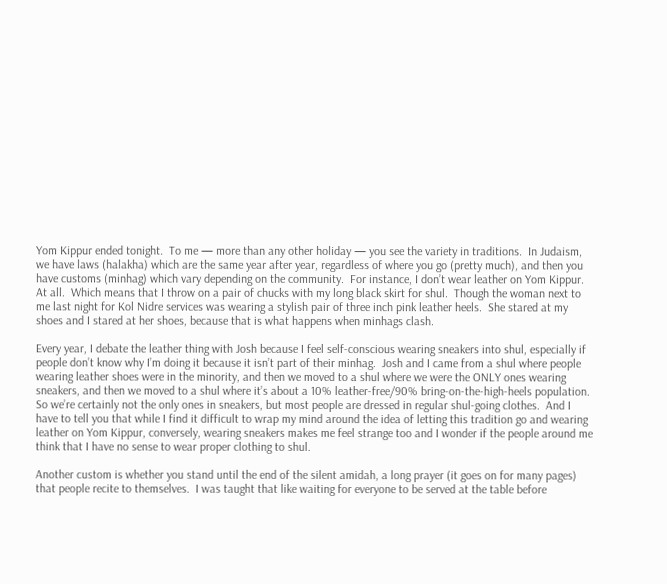Yom Kippur ended tonight.  To me — more than any other holiday — you see the variety in traditions.  In Judaism, we have laws (halakha) which are the same year after year, regardless of where you go (pretty much), and then you have customs (minhag) which vary depending on the community.  For instance, I don’t wear leather on Yom Kippur.  At all.  Which means that I throw on a pair of chucks with my long black skirt for shul.  Though the woman next to me last night for Kol Nidre services was wearing a stylish pair of three inch pink leather heels.  She stared at my shoes and I stared at her shoes, because that is what happens when minhags clash.

Every year, I debate the leather thing with Josh because I feel self-conscious wearing sneakers into shul, especially if people don’t know why I’m doing it because it isn’t part of their minhag.  Josh and I came from a shul where people wearing leather shoes were in the minority, and then we moved to a shul where we were the ONLY ones wearing sneakers, and then we moved to a shul where it’s about a 10% leather-free/90% bring-on-the-high-heels population.  So we’re certainly not the only ones in sneakers, but most people are dressed in regular shul-going clothes.  And I have to tell you that while I find it difficult to wrap my mind around the idea of letting this tradition go and wearing leather on Yom Kippur, conversely, wearing sneakers makes me feel strange too and I wonder if the people around me think that I have no sense to wear proper clothing to shul.

Another custom is whether you stand until the end of the silent amidah, a long prayer (it goes on for many pages) that people recite to themselves.  I was taught that like waiting for everyone to be served at the table before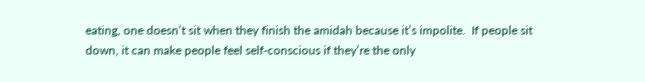eating, one doesn’t sit when they finish the amidah because it’s impolite.  If people sit down, it can make people feel self-conscious if they’re the only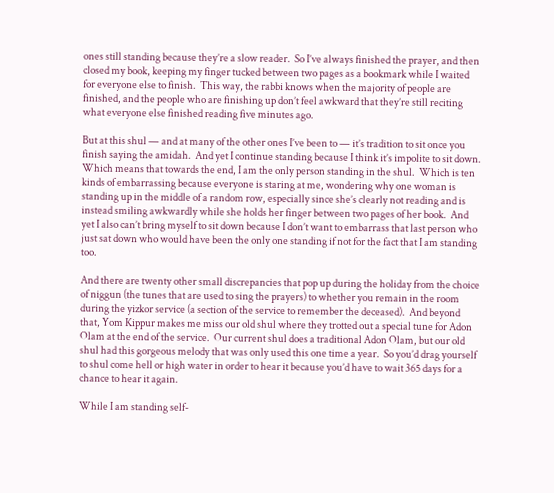ones still standing because they’re a slow reader.  So I’ve always finished the prayer, and then closed my book, keeping my finger tucked between two pages as a bookmark while I waited for everyone else to finish.  This way, the rabbi knows when the majority of people are finished, and the people who are finishing up don’t feel awkward that they’re still reciting what everyone else finished reading five minutes ago.

But at this shul — and at many of the other ones I’ve been to — it’s tradition to sit once you finish saying the amidah.  And yet I continue standing because I think it’s impolite to sit down.  Which means that towards the end, I am the only person standing in the shul.  Which is ten kinds of embarrassing because everyone is staring at me, wondering why one woman is standing up in the middle of a random row, especially since she’s clearly not reading and is instead smiling awkwardly while she holds her finger between two pages of her book.  And yet I also can’t bring myself to sit down because I don’t want to embarrass that last person who just sat down who would have been the only one standing if not for the fact that I am standing too.

And there are twenty other small discrepancies that pop up during the holiday from the choice of niggun (the tunes that are used to sing the prayers) to whether you remain in the room during the yizkor service (a section of the service to remember the deceased).  And beyond that, Yom Kippur makes me miss our old shul where they trotted out a special tune for Adon Olam at the end of the service.  Our current shul does a traditional Adon Olam, but our old shul had this gorgeous melody that was only used this one time a year.  So you’d drag yourself to shul come hell or high water in order to hear it because you’d have to wait 365 days for a chance to hear it again.

While I am standing self-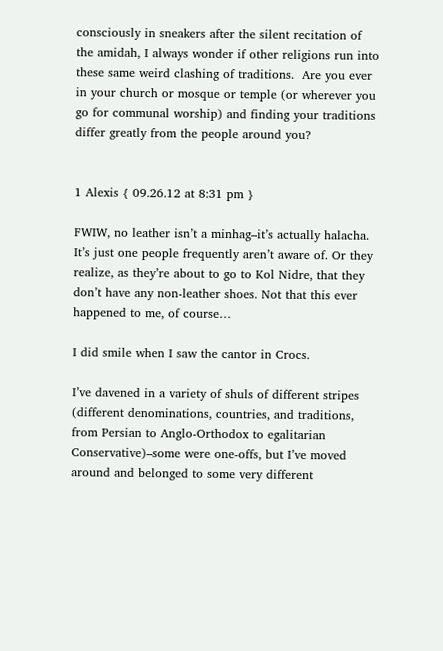consciously in sneakers after the silent recitation of the amidah, I always wonder if other religions run into these same weird clashing of traditions.  Are you ever in your church or mosque or temple (or wherever you go for communal worship) and finding your traditions differ greatly from the people around you?


1 Alexis { 09.26.12 at 8:31 pm }

FWIW, no leather isn’t a minhag–it’s actually halacha. It’s just one people frequently aren’t aware of. Or they realize, as they’re about to go to Kol Nidre, that they don’t have any non-leather shoes. Not that this ever happened to me, of course…

I did smile when I saw the cantor in Crocs.

I’ve davened in a variety of shuls of different stripes (different denominations, countries, and traditions, from Persian to Anglo-Orthodox to egalitarian Conservative)–some were one-offs, but I’ve moved around and belonged to some very different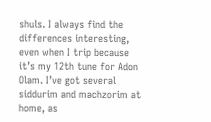shuls. I always find the differences interesting, even when I trip because it’s my 12th tune for Adon Olam. I’ve got several siddurim and machzorim at home, as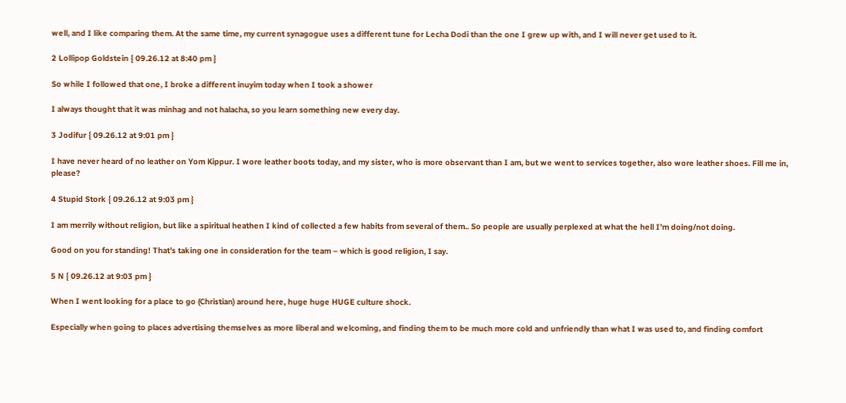well, and I like comparing them. At the same time, my current synagogue uses a different tune for Lecha Dodi than the one I grew up with, and I will never get used to it.

2 Lollipop Goldstein { 09.26.12 at 8:40 pm }

So while I followed that one, I broke a different inuyim today when I took a shower

I always thought that it was minhag and not halacha, so you learn something new every day.

3 Jodifur { 09.26.12 at 9:01 pm }

I have never heard of no leather on Yom Kippur. I wore leather boots today, and my sister, who is more observant than I am, but we went to services together, also wore leather shoes. Fill me in, please?

4 Stupid Stork { 09.26.12 at 9:03 pm }

I am merrily without religion, but like a spiritual heathen I kind of collected a few habits from several of them.. So people are usually perplexed at what the hell I’m doing/not doing.

Good on you for standing! That’s taking one in consideration for the team – which is good religion, I say.

5 N { 09.26.12 at 9:03 pm }

When I went looking for a place to go (Christian) around here, huge huge HUGE culture shock.

Especially when going to places advertising themselves as more liberal and welcoming, and finding them to be much more cold and unfriendly than what I was used to, and finding comfort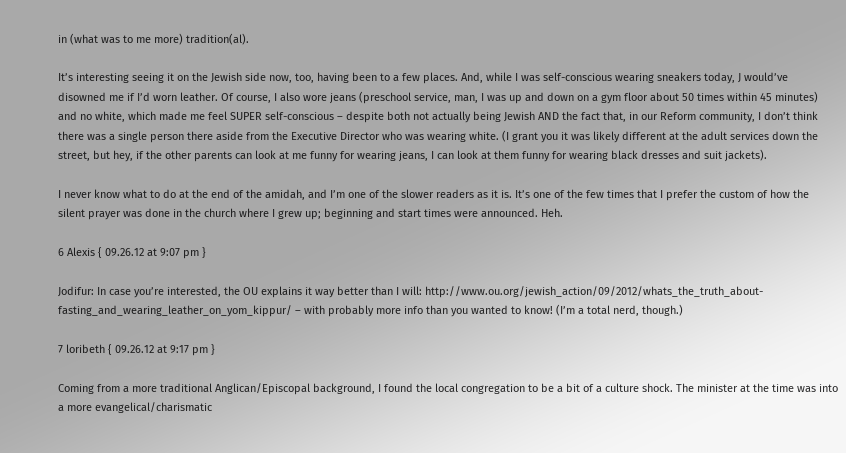in (what was to me more) tradition(al).

It’s interesting seeing it on the Jewish side now, too, having been to a few places. And, while I was self-conscious wearing sneakers today, J would’ve disowned me if I’d worn leather. Of course, I also wore jeans (preschool service, man, I was up and down on a gym floor about 50 times within 45 minutes) and no white, which made me feel SUPER self-conscious – despite both not actually being Jewish AND the fact that, in our Reform community, I don’t think there was a single person there aside from the Executive Director who was wearing white. (I grant you it was likely different at the adult services down the street, but hey, if the other parents can look at me funny for wearing jeans, I can look at them funny for wearing black dresses and suit jackets).

I never know what to do at the end of the amidah, and I’m one of the slower readers as it is. It’s one of the few times that I prefer the custom of how the silent prayer was done in the church where I grew up; beginning and start times were announced. Heh.

6 Alexis { 09.26.12 at 9:07 pm }

Jodifur: In case you’re interested, the OU explains it way better than I will: http://www.ou.org/jewish_action/09/2012/whats_the_truth_about-fasting_and_wearing_leather_on_yom_kippur/ – with probably more info than you wanted to know! (I’m a total nerd, though.)

7 loribeth { 09.26.12 at 9:17 pm }

Coming from a more traditional Anglican/Episcopal background, I found the local congregation to be a bit of a culture shock. The minister at the time was into a more evangelical/charismatic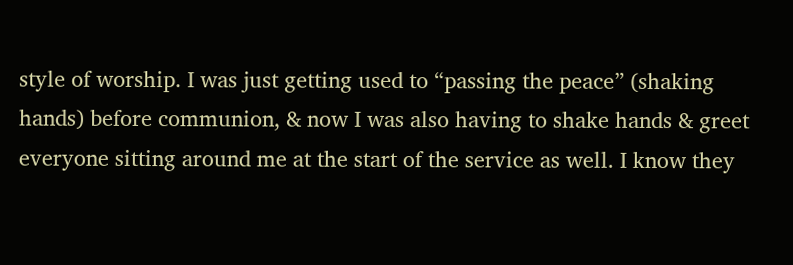style of worship. I was just getting used to “passing the peace” (shaking hands) before communion, & now I was also having to shake hands & greet everyone sitting around me at the start of the service as well. I know they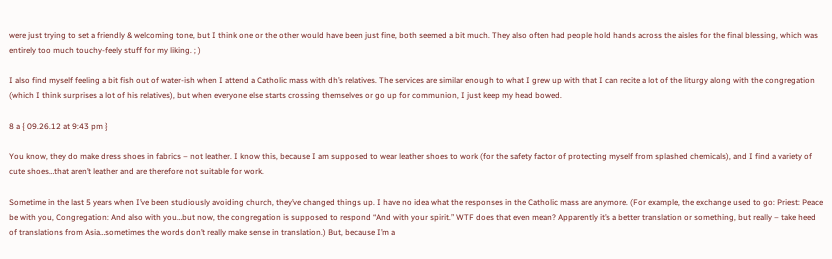were just trying to set a friendly & welcoming tone, but I think one or the other would have been just fine, both seemed a bit much. They also often had people hold hands across the aisles for the final blessing, which was entirely too much touchy-feely stuff for my liking. ; )

I also find myself feeling a bit fish out of water-ish when I attend a Catholic mass with dh’s relatives. The services are similar enough to what I grew up with that I can recite a lot of the liturgy along with the congregation (which I think surprises a lot of his relatives), but when everyone else starts crossing themselves or go up for communion, I just keep my head bowed.

8 a { 09.26.12 at 9:43 pm }

You know, they do make dress shoes in fabrics – not leather. I know this, because I am supposed to wear leather shoes to work (for the safety factor of protecting myself from splashed chemicals), and I find a variety of cute shoes…that aren’t leather and are therefore not suitable for work.

Sometime in the last 5 years when I’ve been studiously avoiding church, they’ve changed things up. I have no idea what the responses in the Catholic mass are anymore. (For example, the exchange used to go: Priest: Peace be with you, Congregation: And also with you…but now, the congregation is supposed to respond “And with your spirit.” WTF does that even mean? Apparently it’s a better translation or something, but really – take heed of translations from Asia…sometimes the words don’t really make sense in translation.) But, because I’m a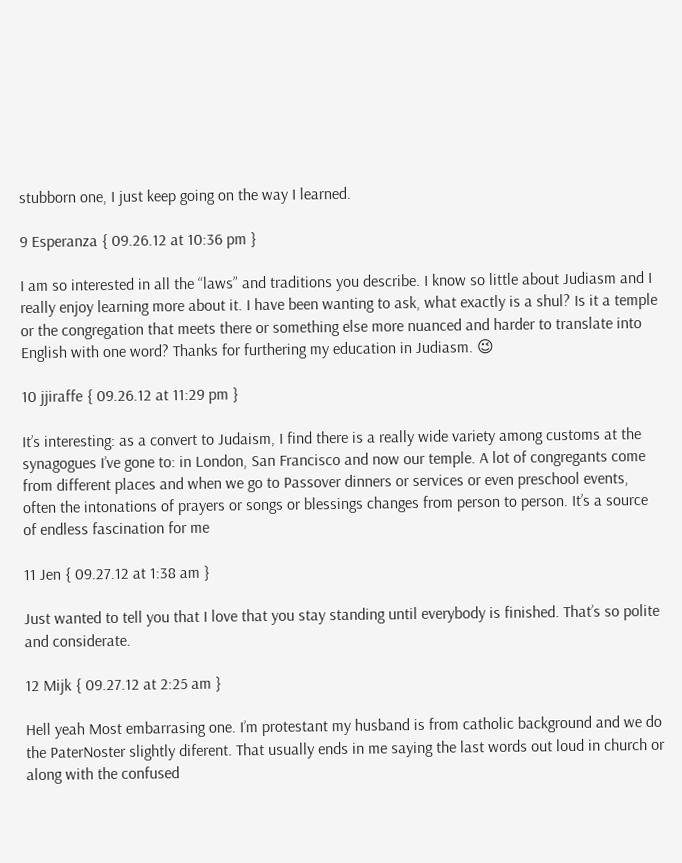stubborn one, I just keep going on the way I learned.

9 Esperanza { 09.26.12 at 10:36 pm }

I am so interested in all the “laws” and traditions you describe. I know so little about Judiasm and I really enjoy learning more about it. I have been wanting to ask, what exactly is a shul? Is it a temple or the congregation that meets there or something else more nuanced and harder to translate into English with one word? Thanks for furthering my education in Judiasm. 😉

10 jjiraffe { 09.26.12 at 11:29 pm }

It’s interesting: as a convert to Judaism, I find there is a really wide variety among customs at the synagogues I’ve gone to: in London, San Francisco and now our temple. A lot of congregants come from different places and when we go to Passover dinners or services or even preschool events, often the intonations of prayers or songs or blessings changes from person to person. It’s a source of endless fascination for me

11 Jen { 09.27.12 at 1:38 am }

Just wanted to tell you that I love that you stay standing until everybody is finished. That’s so polite and considerate.

12 Mijk { 09.27.12 at 2:25 am }

Hell yeah Most embarrasing one. I’m protestant my husband is from catholic background and we do the PaterNoster slightly diferent. That usually ends in me saying the last words out loud in church or along with the confused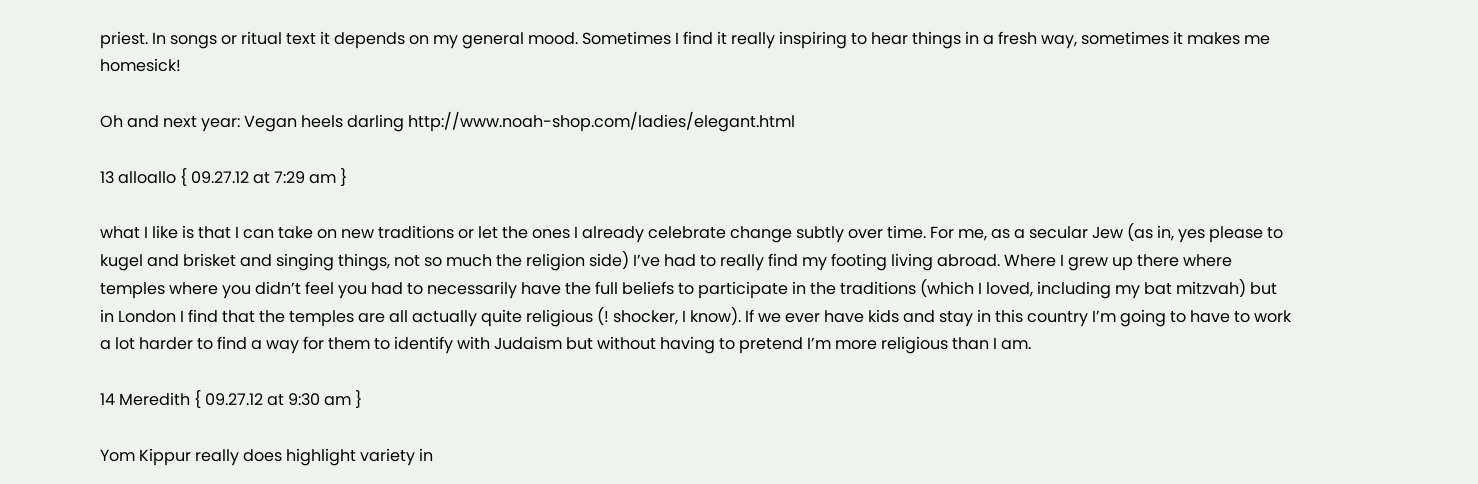priest. In songs or ritual text it depends on my general mood. Sometimes I find it really inspiring to hear things in a fresh way, sometimes it makes me homesick!

Oh and next year: Vegan heels darling http://www.noah-shop.com/ladies/elegant.html

13 alloallo { 09.27.12 at 7:29 am }

what I like is that I can take on new traditions or let the ones I already celebrate change subtly over time. For me, as a secular Jew (as in, yes please to kugel and brisket and singing things, not so much the religion side) I’ve had to really find my footing living abroad. Where I grew up there where temples where you didn’t feel you had to necessarily have the full beliefs to participate in the traditions (which I loved, including my bat mitzvah) but in London I find that the temples are all actually quite religious (! shocker, I know). If we ever have kids and stay in this country I’m going to have to work a lot harder to find a way for them to identify with Judaism but without having to pretend I’m more religious than I am.

14 Meredith { 09.27.12 at 9:30 am }

Yom Kippur really does highlight variety in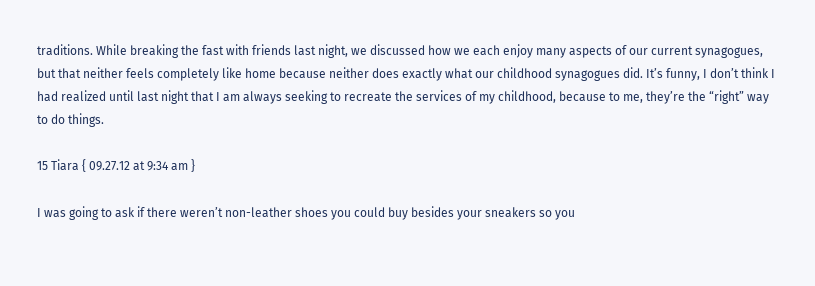traditions. While breaking the fast with friends last night, we discussed how we each enjoy many aspects of our current synagogues, but that neither feels completely like home because neither does exactly what our childhood synagogues did. It’s funny, I don’t think I had realized until last night that I am always seeking to recreate the services of my childhood, because to me, they’re the “right” way to do things.

15 Tiara { 09.27.12 at 9:34 am }

I was going to ask if there weren’t non-leather shoes you could buy besides your sneakers so you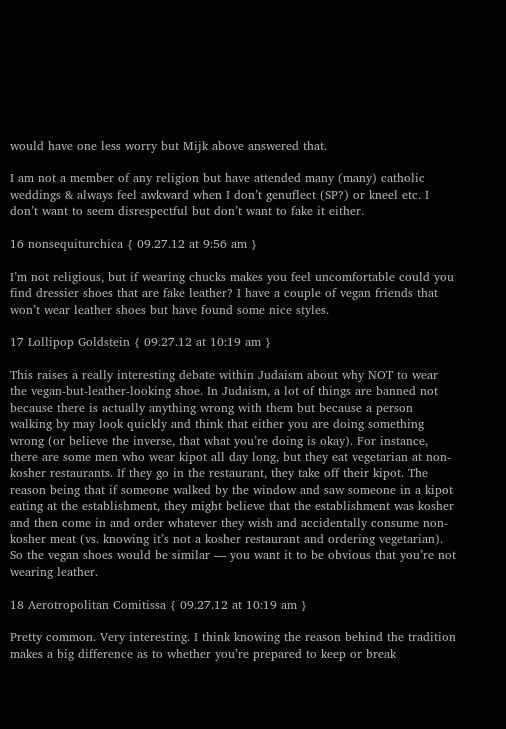would have one less worry but Mijk above answered that.

I am not a member of any religion but have attended many (many) catholic weddings & always feel awkward when I don’t genuflect (SP?) or kneel etc. I don’t want to seem disrespectful but don’t want to fake it either.

16 nonsequiturchica { 09.27.12 at 9:56 am }

I’m not religious, but if wearing chucks makes you feel uncomfortable could you find dressier shoes that are fake leather? I have a couple of vegan friends that won’t wear leather shoes but have found some nice styles.

17 Lollipop Goldstein { 09.27.12 at 10:19 am }

This raises a really interesting debate within Judaism about why NOT to wear the vegan-but-leather-looking shoe. In Judaism, a lot of things are banned not because there is actually anything wrong with them but because a person walking by may look quickly and think that either you are doing something wrong (or believe the inverse, that what you’re doing is okay). For instance, there are some men who wear kipot all day long, but they eat vegetarian at non-kosher restaurants. If they go in the restaurant, they take off their kipot. The reason being that if someone walked by the window and saw someone in a kipot eating at the establishment, they might believe that the establishment was kosher and then come in and order whatever they wish and accidentally consume non-kosher meat (vs. knowing it’s not a kosher restaurant and ordering vegetarian). So the vegan shoes would be similar — you want it to be obvious that you’re not wearing leather.

18 Aerotropolitan Comitissa { 09.27.12 at 10:19 am }

Pretty common. Very interesting. I think knowing the reason behind the tradition makes a big difference as to whether you’re prepared to keep or break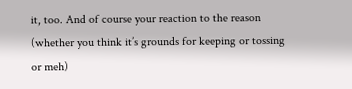it, too. And of course your reaction to the reason (whether you think it’s grounds for keeping or tossing or meh)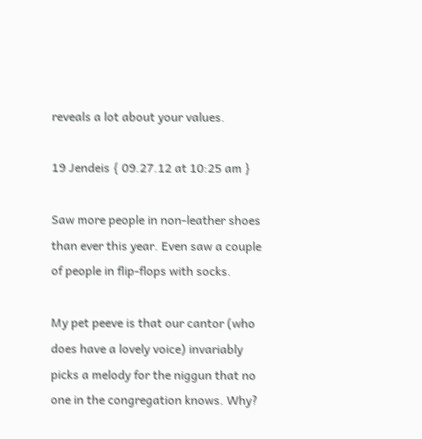reveals a lot about your values.

19 Jendeis { 09.27.12 at 10:25 am }

Saw more people in non-leather shoes than ever this year. Even saw a couple of people in flip-flops with socks.

My pet peeve is that our cantor (who does have a lovely voice) invariably picks a melody for the niggun that no one in the congregation knows. Why?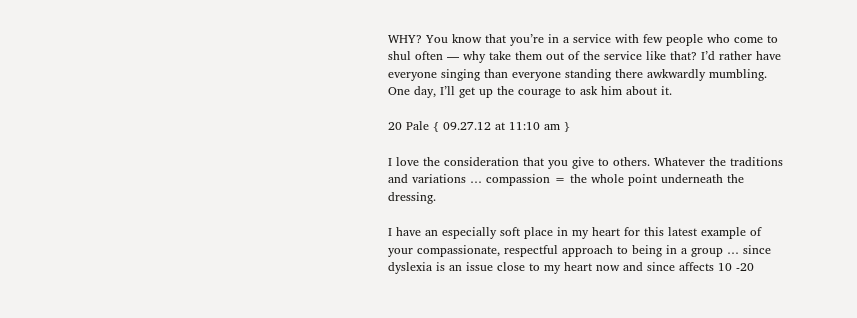WHY? You know that you’re in a service with few people who come to shul often — why take them out of the service like that? I’d rather have everyone singing than everyone standing there awkwardly mumbling. One day, I’ll get up the courage to ask him about it.

20 Pale { 09.27.12 at 11:10 am }

I love the consideration that you give to others. Whatever the traditions and variations … compassion = the whole point underneath the dressing.

I have an especially soft place in my heart for this latest example of your compassionate, respectful approach to being in a group … since dyslexia is an issue close to my heart now and since affects 10 -20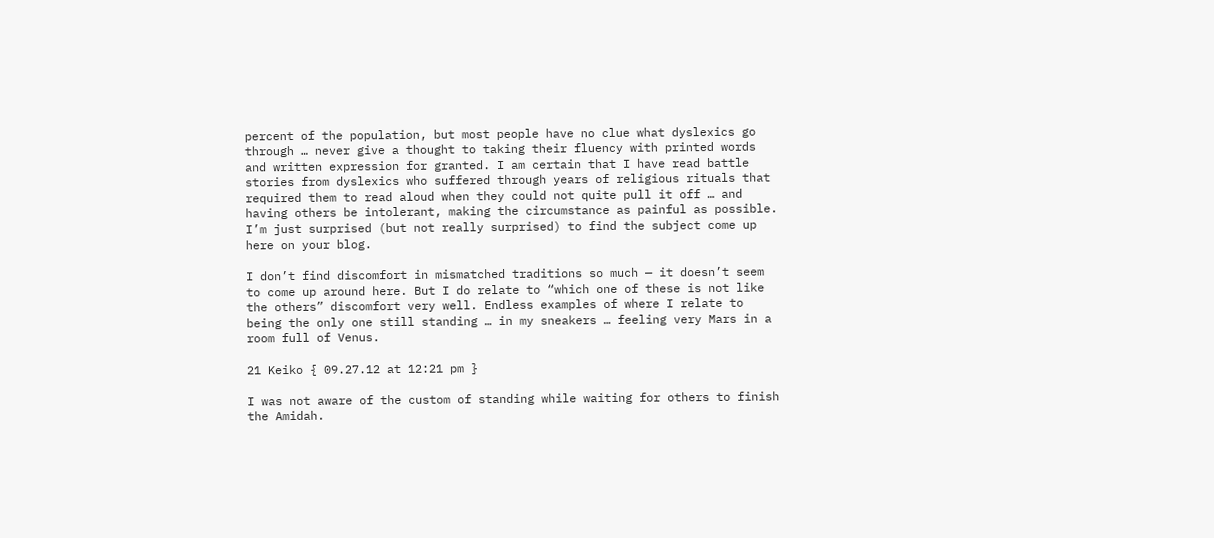percent of the population, but most people have no clue what dyslexics go through … never give a thought to taking their fluency with printed words and written expression for granted. I am certain that I have read battle stories from dyslexics who suffered through years of religious rituals that required them to read aloud when they could not quite pull it off … and having others be intolerant, making the circumstance as painful as possible. I’m just surprised (but not really surprised) to find the subject come up here on your blog.

I don’t find discomfort in mismatched traditions so much — it doesn’t seem to come up around here. But I do relate to “which one of these is not like the others” discomfort very well. Endless examples of where I relate to being the only one still standing … in my sneakers … feeling very Mars in a room full of Venus.

21 Keiko { 09.27.12 at 12:21 pm }

I was not aware of the custom of standing while waiting for others to finish the Amidah.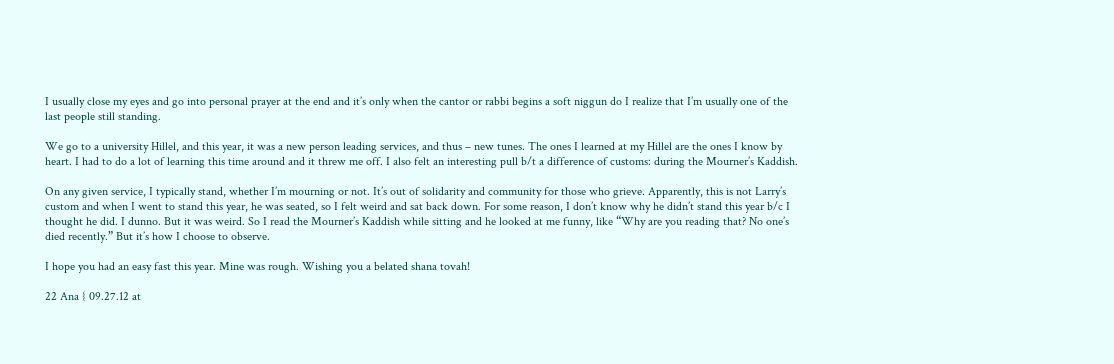I usually close my eyes and go into personal prayer at the end and it’s only when the cantor or rabbi begins a soft niggun do I realize that I’m usually one of the last people still standing.

We go to a university Hillel, and this year, it was a new person leading services, and thus – new tunes. The ones I learned at my Hillel are the ones I know by heart. I had to do a lot of learning this time around and it threw me off. I also felt an interesting pull b/t a difference of customs: during the Mourner’s Kaddish.

On any given service, I typically stand, whether I’m mourning or not. It’s out of solidarity and community for those who grieve. Apparently, this is not Larry’s custom and when I went to stand this year, he was seated, so I felt weird and sat back down. For some reason, I don’t know why he didn’t stand this year b/c I thought he did. I dunno. But it was weird. So I read the Mourner’s Kaddish while sitting and he looked at me funny, like “Why are you reading that? No one’s died recently.” But it’s how I choose to observe.

I hope you had an easy fast this year. Mine was rough. Wishing you a belated shana tovah!

22 Ana { 09.27.12 at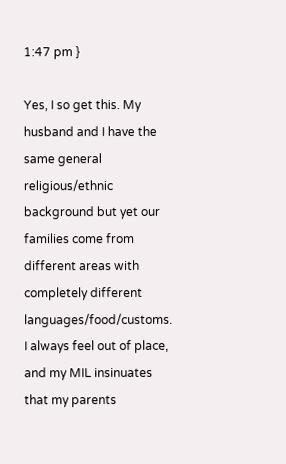1:47 pm }

Yes, I so get this. My husband and I have the same general religious/ethnic background but yet our families come from different areas with completely different languages/food/customs. I always feel out of place, and my MIL insinuates that my parents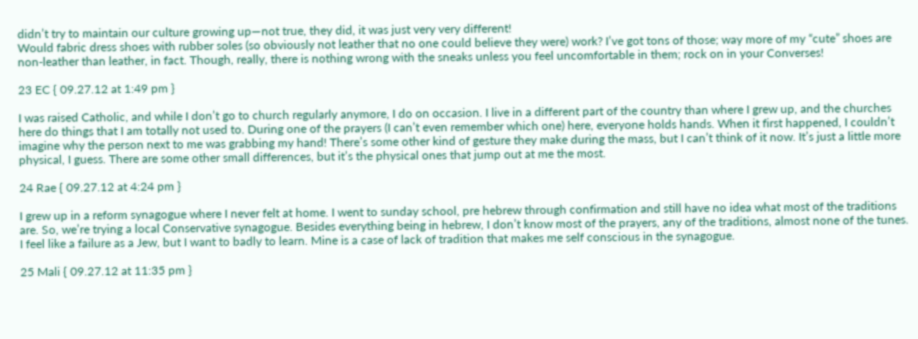didn’t try to maintain our culture growing up—not true, they did, it was just very very different!
Would fabric dress shoes with rubber soles (so obviously not leather that no one could believe they were) work? I’ve got tons of those; way more of my “cute” shoes are non-leather than leather, in fact. Though, really, there is nothing wrong with the sneaks unless you feel uncomfortable in them; rock on in your Converses!

23 EC { 09.27.12 at 1:49 pm }

I was raised Catholic, and while I don’t go to church regularly anymore, I do on occasion. I live in a different part of the country than where I grew up, and the churches here do things that I am totally not used to. During one of the prayers (I can’t even remember which one) here, everyone holds hands. When it first happened, I couldn’t imagine why the person next to me was grabbing my hand! There’s some other kind of gesture they make during the mass, but I can’t think of it now. It’s just a little more physical, I guess. There are some other small differences, but it’s the physical ones that jump out at me the most.

24 Rae { 09.27.12 at 4:24 pm }

I grew up in a reform synagogue where I never felt at home. I went to sunday school, pre hebrew through confirmation and still have no idea what most of the traditions are. So, we’re trying a local Conservative synagogue. Besides everything being in hebrew, I don’t know most of the prayers, any of the traditions, almost none of the tunes. I feel like a failure as a Jew, but I want to badly to learn. Mine is a case of lack of tradition that makes me self conscious in the synagogue.

25 Mali { 09.27.12 at 11:35 pm }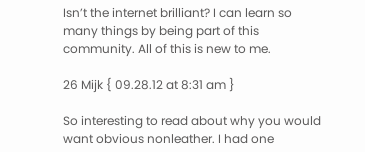Isn’t the internet brilliant? I can learn so many things by being part of this community. All of this is new to me.

26 Mijk { 09.28.12 at 8:31 am }

So interesting to read about why you would want obvious nonleather. I had one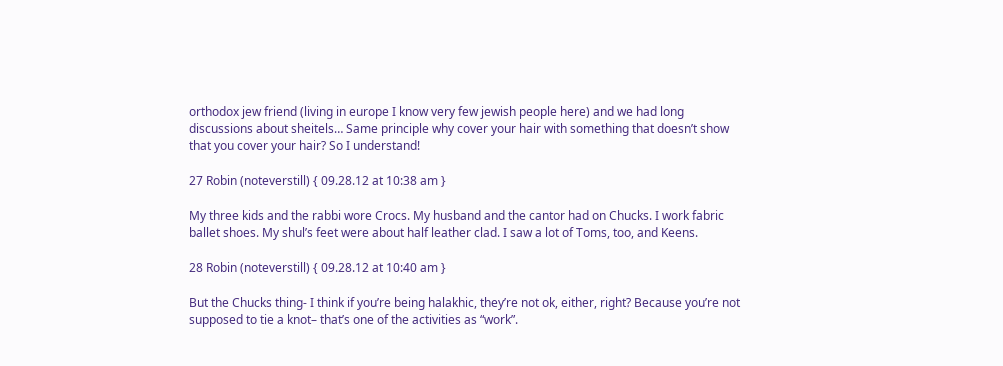orthodox jew friend (living in europe I know very few jewish people here) and we had long discussions about sheitels… Same principle why cover your hair with something that doesn’t show that you cover your hair? So I understand!

27 Robin (noteverstill) { 09.28.12 at 10:38 am }

My three kids and the rabbi wore Crocs. My husband and the cantor had on Chucks. I work fabric ballet shoes. My shul’s feet were about half leather clad. I saw a lot of Toms, too, and Keens.

28 Robin (noteverstill) { 09.28.12 at 10:40 am }

But the Chucks thing- I think if you’re being halakhic, they’re not ok, either, right? Because you’re not supposed to tie a knot– that’s one of the activities as “work”.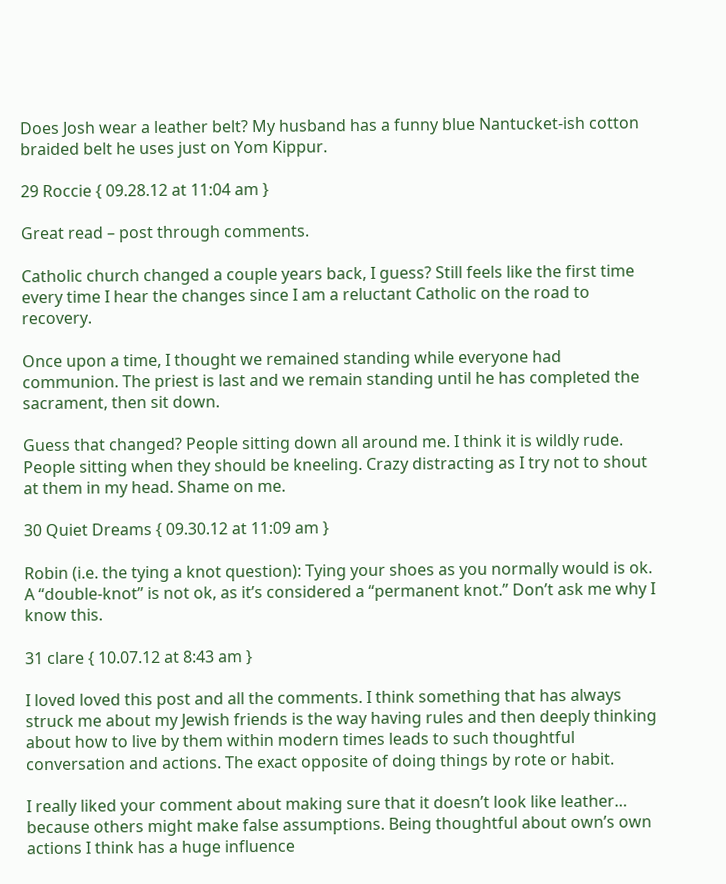Does Josh wear a leather belt? My husband has a funny blue Nantucket-ish cotton braided belt he uses just on Yom Kippur.

29 Roccie { 09.28.12 at 11:04 am }

Great read – post through comments.

Catholic church changed a couple years back, I guess? Still feels like the first time every time I hear the changes since I am a reluctant Catholic on the road to recovery.

Once upon a time, I thought we remained standing while everyone had communion. The priest is last and we remain standing until he has completed the sacrament, then sit down.

Guess that changed? People sitting down all around me. I think it is wildly rude. People sitting when they should be kneeling. Crazy distracting as I try not to shout at them in my head. Shame on me.

30 Quiet Dreams { 09.30.12 at 11:09 am }

Robin (i.e. the tying a knot question): Tying your shoes as you normally would is ok. A “double-knot” is not ok, as it’s considered a “permanent knot.” Don’t ask me why I know this.

31 clare { 10.07.12 at 8:43 am }

I loved loved this post and all the comments. I think something that has always struck me about my Jewish friends is the way having rules and then deeply thinking about how to live by them within modern times leads to such thoughtful conversation and actions. The exact opposite of doing things by rote or habit.

I really liked your comment about making sure that it doesn’t look like leather… because others might make false assumptions. Being thoughtful about own’s own actions I think has a huge influence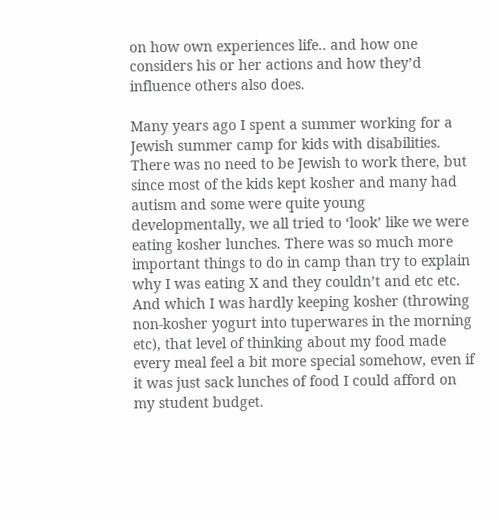on how own experiences life.. and how one considers his or her actions and how they’d influence others also does.

Many years ago I spent a summer working for a Jewish summer camp for kids with disabilities. There was no need to be Jewish to work there, but since most of the kids kept kosher and many had autism and some were quite young developmentally, we all tried to ‘look’ like we were eating kosher lunches. There was so much more important things to do in camp than try to explain why I was eating X and they couldn’t and etc etc. And which I was hardly keeping kosher (throwing non-kosher yogurt into tuperwares in the morning etc), that level of thinking about my food made every meal feel a bit more special somehow, even if it was just sack lunches of food I could afford on my student budget.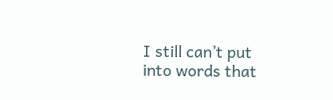I still can’t put into words that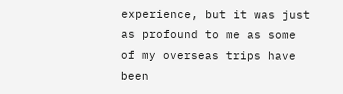experience, but it was just as profound to me as some of my overseas trips have been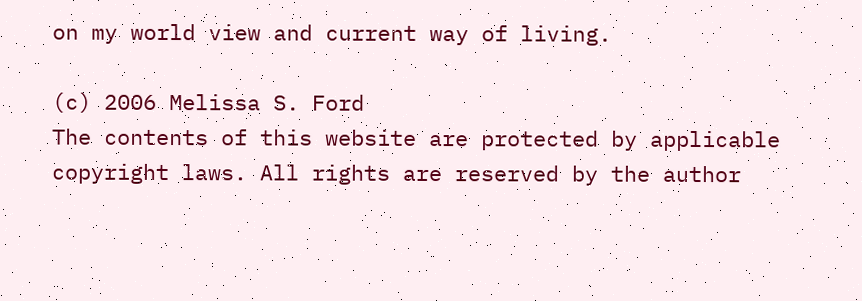on my world view and current way of living.

(c) 2006 Melissa S. Ford
The contents of this website are protected by applicable copyright laws. All rights are reserved by the author